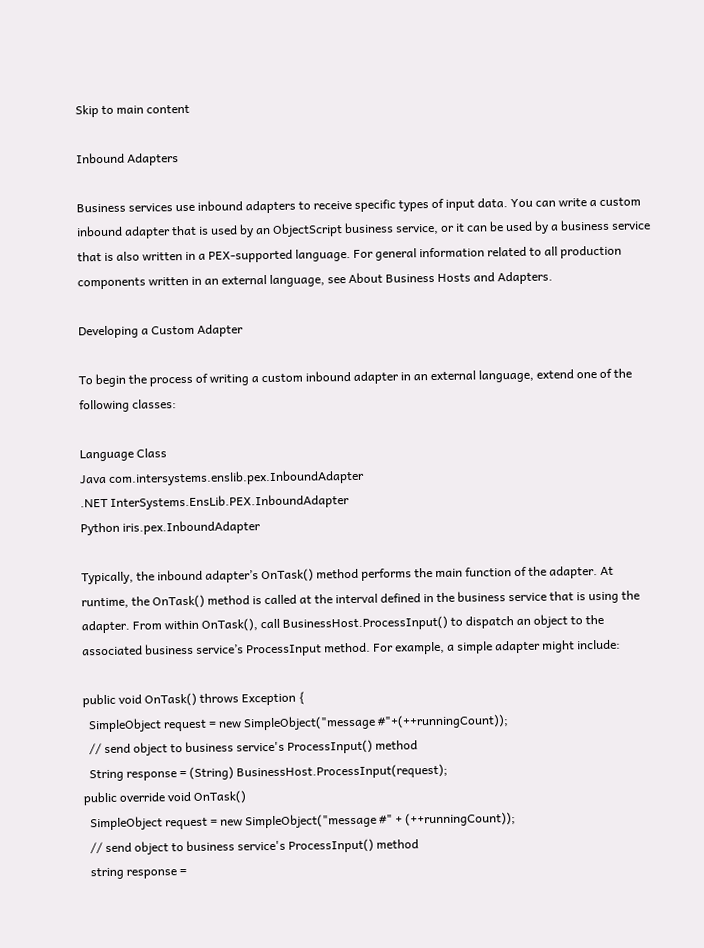Skip to main content

Inbound Adapters

Business services use inbound adapters to receive specific types of input data. You can write a custom inbound adapter that is used by an ObjectScript business service, or it can be used by a business service that is also written in a PEX-supported language. For general information related to all production components written in an external language, see About Business Hosts and Adapters.

Developing a Custom Adapter

To begin the process of writing a custom inbound adapter in an external language, extend one of the following classes:

Language Class
Java com.intersystems.enslib.pex.InboundAdapter
.NET InterSystems.EnsLib.PEX.InboundAdapter
Python iris.pex.InboundAdapter

Typically, the inbound adapter’s OnTask() method performs the main function of the adapter. At runtime, the OnTask() method is called at the interval defined in the business service that is using the adapter. From within OnTask(), call BusinessHost.ProcessInput() to dispatch an object to the associated business service’s ProcessInput method. For example, a simple adapter might include:

public void OnTask() throws Exception {
  SimpleObject request = new SimpleObject("message #"+(++runningCount));
  // send object to business service's ProcessInput() method
  String response = (String) BusinessHost.ProcessInput(request);
public override void OnTask()
  SimpleObject request = new SimpleObject("message #" + (++runningCount));
  // send object to business service's ProcessInput() method
  string response =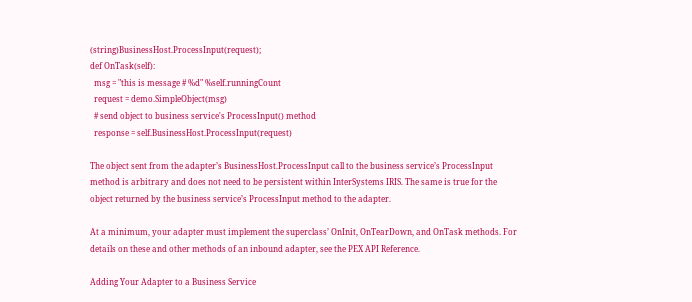(string)BusinessHost.ProcessInput(request);
def OnTask(self):
  msg = "this is message # %d" %self.runningCount
  request = demo.SimpleObject(msg)
  # send object to business service's ProcessInput() method
  response = self.BusinessHost.ProcessInput(request)

The object sent from the adapter’s BusinessHost.ProcessInput call to the business service’s ProcessInput method is arbitrary and does not need to be persistent within InterSystems IRIS. The same is true for the object returned by the business service’s ProcessInput method to the adapter.

At a minimum, your adapter must implement the superclass’ OnInit, OnTearDown, and OnTask methods. For details on these and other methods of an inbound adapter, see the PEX API Reference.

Adding Your Adapter to a Business Service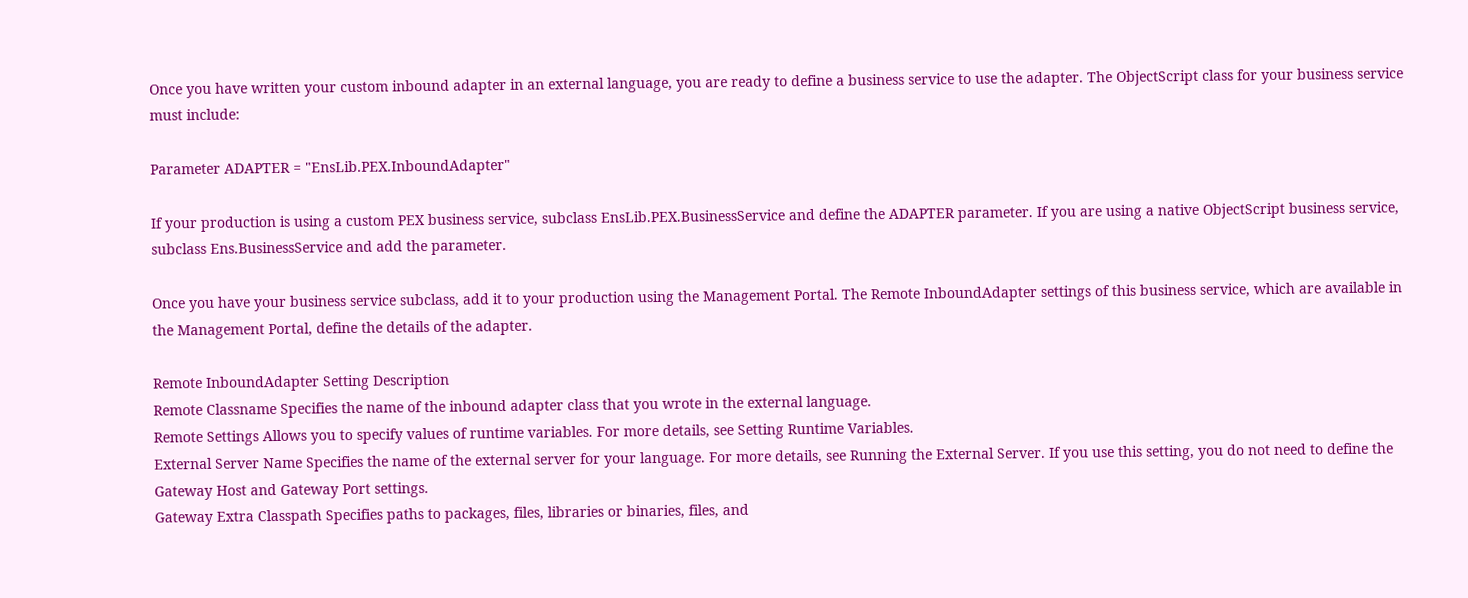Once you have written your custom inbound adapter in an external language, you are ready to define a business service to use the adapter. The ObjectScript class for your business service must include:

Parameter ADAPTER = "EnsLib.PEX.InboundAdapter"

If your production is using a custom PEX business service, subclass EnsLib.PEX.BusinessService and define the ADAPTER parameter. If you are using a native ObjectScript business service, subclass Ens.BusinessService and add the parameter.

Once you have your business service subclass, add it to your production using the Management Portal. The Remote InboundAdapter settings of this business service, which are available in the Management Portal, define the details of the adapter.

Remote InboundAdapter Setting Description
Remote Classname Specifies the name of the inbound adapter class that you wrote in the external language.
Remote Settings Allows you to specify values of runtime variables. For more details, see Setting Runtime Variables.
External Server Name Specifies the name of the external server for your language. For more details, see Running the External Server. If you use this setting, you do not need to define the Gateway Host and Gateway Port settings.
Gateway Extra Classpath Specifies paths to packages, files, libraries or binaries, files, and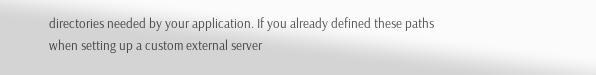directories needed by your application. If you already defined these paths when setting up a custom external server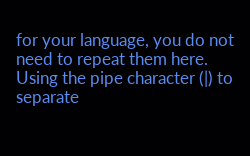for your language, you do not need to repeat them here. Using the pipe character (|) to separate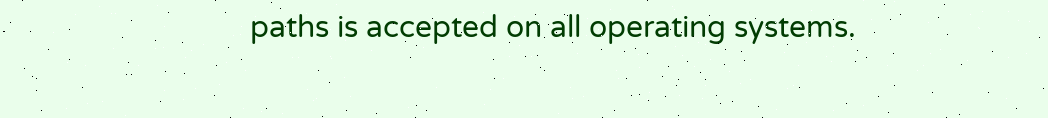paths is accepted on all operating systems.